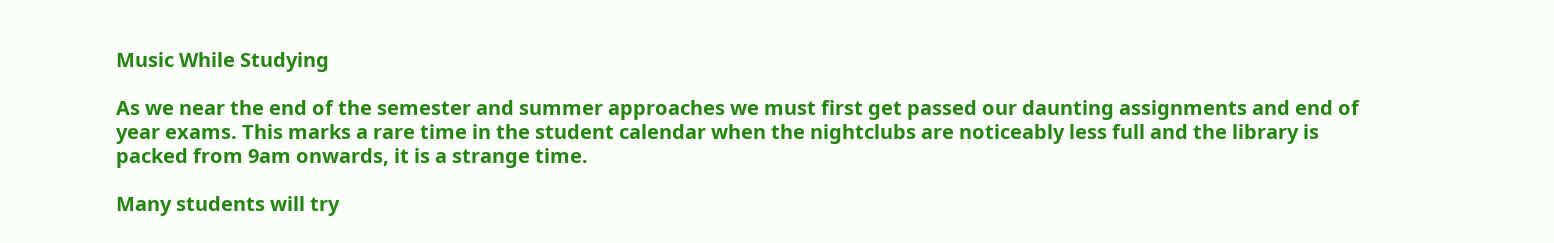Music While Studying

As we near the end of the semester and summer approaches we must first get passed our daunting assignments and end of year exams. This marks a rare time in the student calendar when the nightclubs are noticeably less full and the library is packed from 9am onwards, it is a strange time.

Many students will try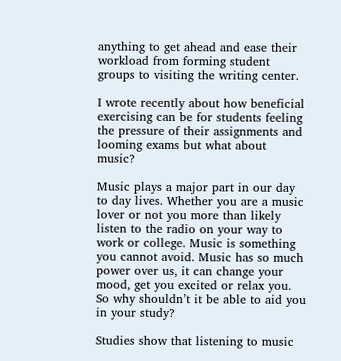anything to get ahead and ease their workload from forming student groups to visiting the writing center.

I wrote recently about how beneficial exercising can be for students feeling the pressure of their assignments and looming exams but what about music?

Music plays a major part in our day to day lives. Whether you are a music lover or not you more than likely listen to the radio on your way to work or college. Music is something you cannot avoid. Music has so much power over us, it can change your mood, get you excited or relax you. So why shouldn’t it be able to aid you in your study?

Studies show that listening to music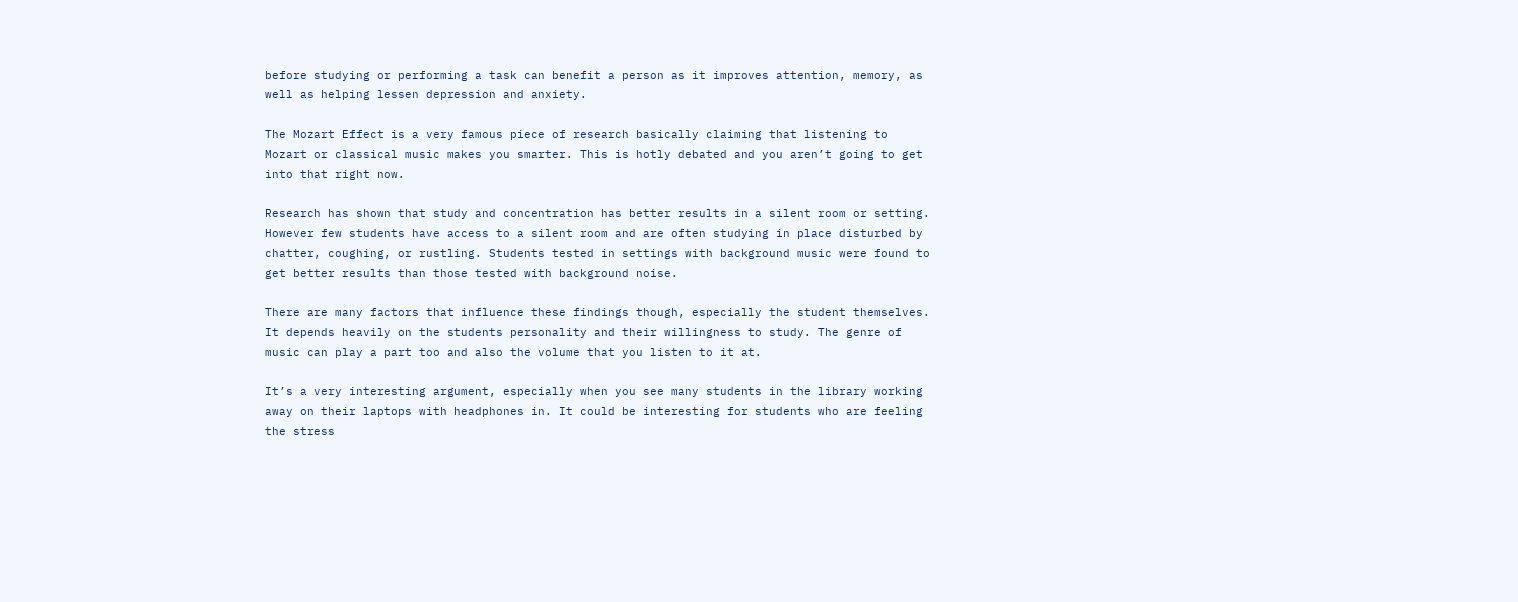before studying or performing a task can benefit a person as it improves attention, memory, as well as helping lessen depression and anxiety.

The Mozart Effect is a very famous piece of research basically claiming that listening to Mozart or classical music makes you smarter. This is hotly debated and you aren’t going to get into that right now.

Research has shown that study and concentration has better results in a silent room or setting. However few students have access to a silent room and are often studying in place disturbed by chatter, coughing, or rustling. Students tested in settings with background music were found to get better results than those tested with background noise.

There are many factors that influence these findings though, especially the student themselves. It depends heavily on the students personality and their willingness to study. The genre of music can play a part too and also the volume that you listen to it at.

It’s a very interesting argument, especially when you see many students in the library working away on their laptops with headphones in. It could be interesting for students who are feeling the stress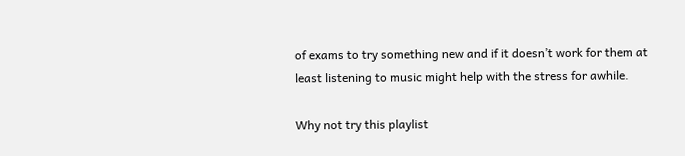of exams to try something new and if it doesn’t work for them at least listening to music might help with the stress for awhile.

Why not try this playlist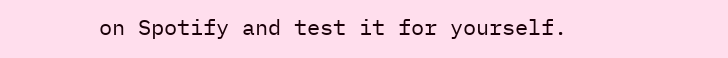on Spotify and test it for yourself.